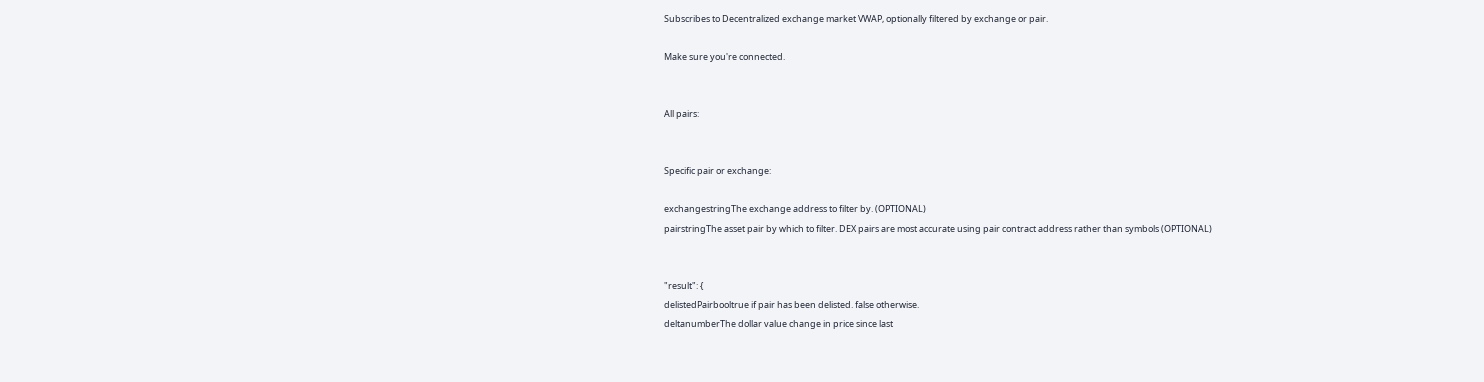Subscribes to Decentralized exchange market VWAP, optionally filtered by exchange or pair.

Make sure you're connected.


All pairs:


Specific pair or exchange:

exchangestringThe exchange address to filter by. (OPTIONAL)
pairstringThe asset pair by which to filter. DEX pairs are most accurate using pair contract address rather than symbols (OPTIONAL)


"result": {
delistedPairbooltrue if pair has been delisted. false otherwise.
deltanumberThe dollar value change in price since last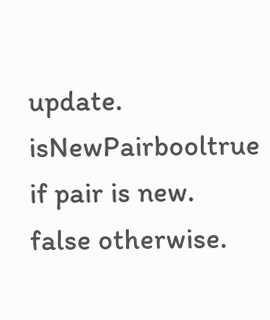update.
isNewPairbooltrue if pair is new. false otherwise.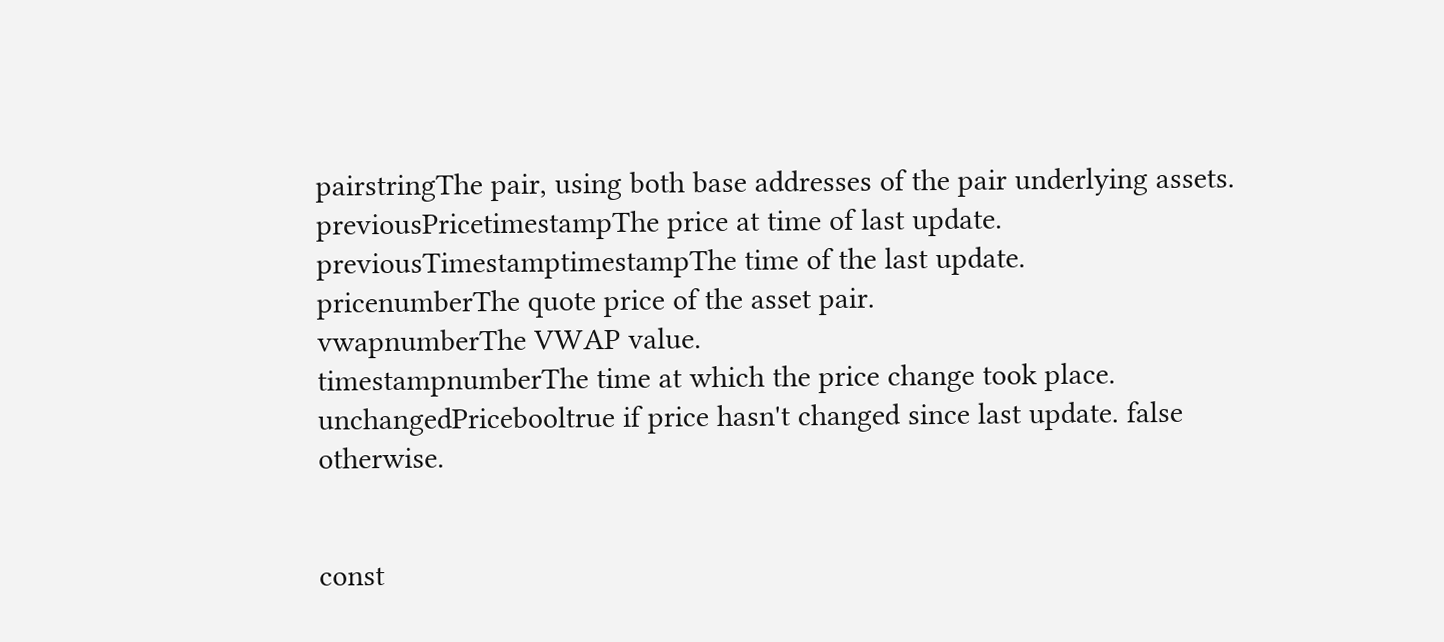pairstringThe pair, using both base addresses of the pair underlying assets.
previousPricetimestampThe price at time of last update.
previousTimestamptimestampThe time of the last update.
pricenumberThe quote price of the asset pair.
vwapnumberThe VWAP value.
timestampnumberThe time at which the price change took place.
unchangedPricebooltrue if price hasn't changed since last update. false otherwise.


const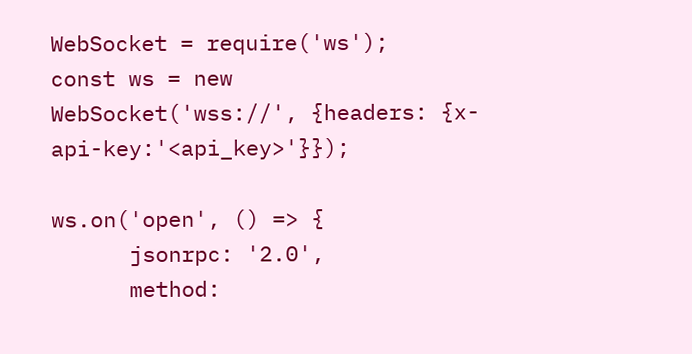WebSocket = require('ws');
const ws = new WebSocket('wss://', {headers: {x-api-key:'<api_key>'}});

ws.on('open', () => {
      jsonrpc: '2.0',
      method: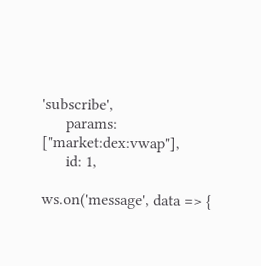'subscribe',
      params: ["market:dex:vwap"],
      id: 1,

ws.on('message', data => {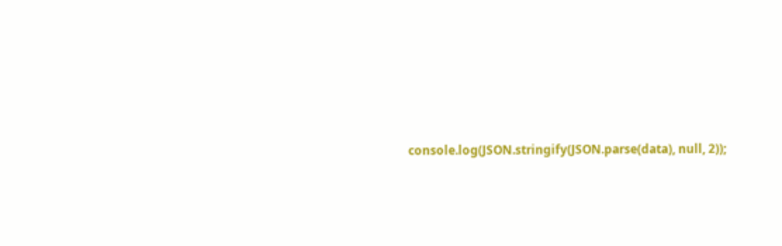console.log(JSON.stringify(JSON.parse(data), null, 2));